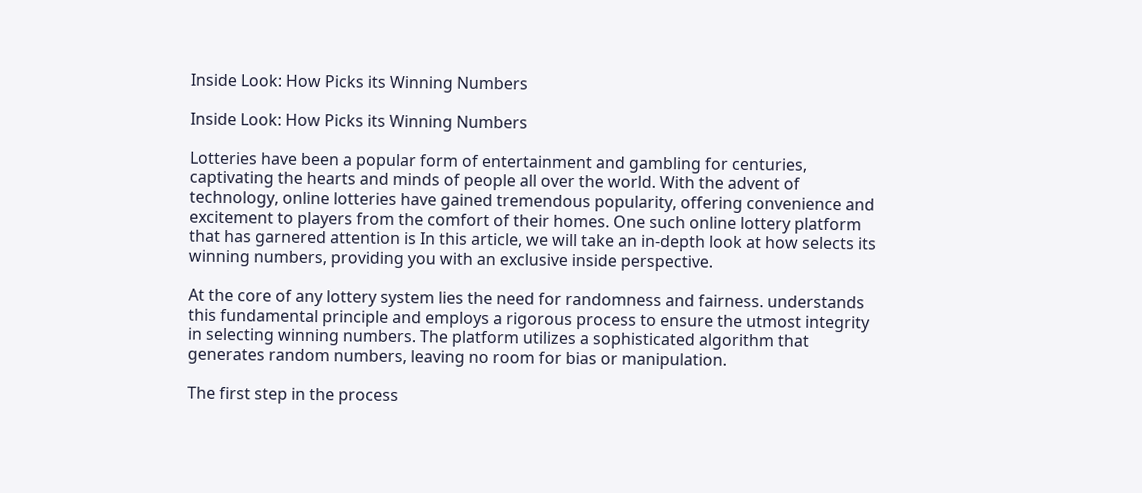Inside Look: How Picks its Winning Numbers

Inside Look: How Picks its Winning Numbers

Lotteries have been a popular form of entertainment and gambling for centuries, captivating the hearts and minds of people all over the world. With the advent of technology, online lotteries have gained tremendous popularity, offering convenience and excitement to players from the comfort of their homes. One such online lottery platform that has garnered attention is In this article, we will take an in-depth look at how selects its winning numbers, providing you with an exclusive inside perspective.

At the core of any lottery system lies the need for randomness and fairness. understands this fundamental principle and employs a rigorous process to ensure the utmost integrity in selecting winning numbers. The platform utilizes a sophisticated algorithm that generates random numbers, leaving no room for bias or manipulation.

The first step in the process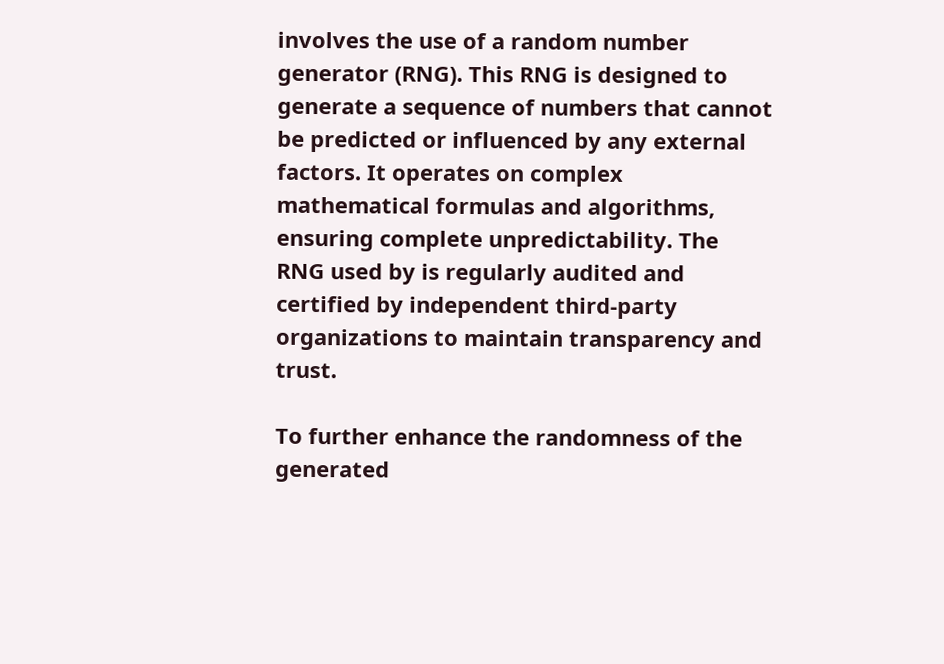involves the use of a random number generator (RNG). This RNG is designed to generate a sequence of numbers that cannot be predicted or influenced by any external factors. It operates on complex mathematical formulas and algorithms, ensuring complete unpredictability. The RNG used by is regularly audited and certified by independent third-party organizations to maintain transparency and trust.

To further enhance the randomness of the generated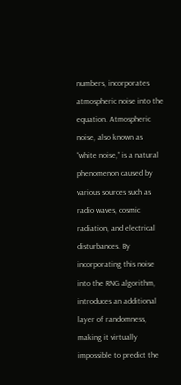numbers, incorporates atmospheric noise into the equation. Atmospheric noise, also known as “white noise,” is a natural phenomenon caused by various sources such as radio waves, cosmic radiation, and electrical disturbances. By incorporating this noise into the RNG algorithm, introduces an additional layer of randomness, making it virtually impossible to predict the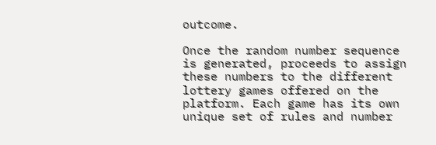outcome.

Once the random number sequence is generated, proceeds to assign these numbers to the different lottery games offered on the platform. Each game has its own unique set of rules and number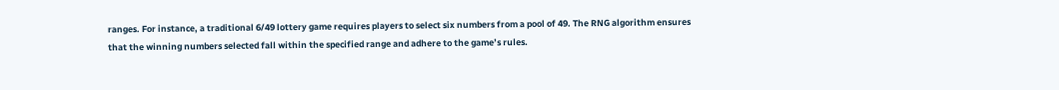ranges. For instance, a traditional 6/49 lottery game requires players to select six numbers from a pool of 49. The RNG algorithm ensures that the winning numbers selected fall within the specified range and adhere to the game’s rules.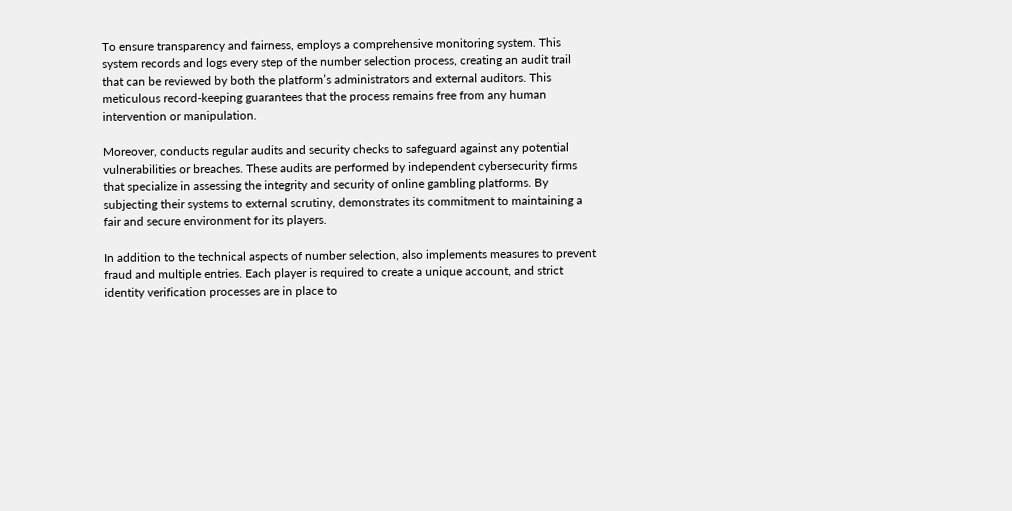To ensure transparency and fairness, employs a comprehensive monitoring system. This system records and logs every step of the number selection process, creating an audit trail that can be reviewed by both the platform’s administrators and external auditors. This meticulous record-keeping guarantees that the process remains free from any human intervention or manipulation.

Moreover, conducts regular audits and security checks to safeguard against any potential vulnerabilities or breaches. These audits are performed by independent cybersecurity firms that specialize in assessing the integrity and security of online gambling platforms. By subjecting their systems to external scrutiny, demonstrates its commitment to maintaining a fair and secure environment for its players.

In addition to the technical aspects of number selection, also implements measures to prevent fraud and multiple entries. Each player is required to create a unique account, and strict identity verification processes are in place to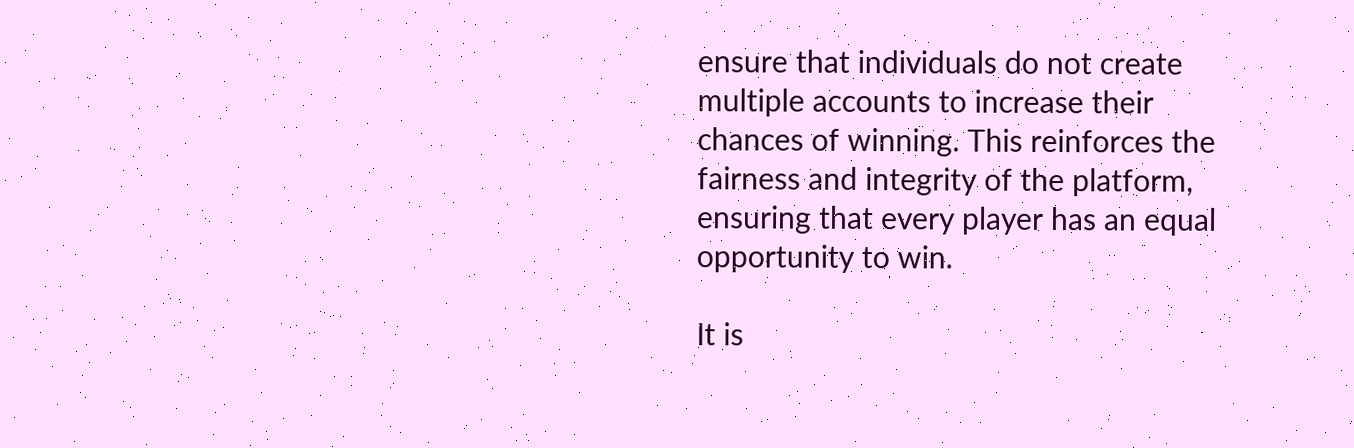ensure that individuals do not create multiple accounts to increase their chances of winning. This reinforces the fairness and integrity of the platform, ensuring that every player has an equal opportunity to win.

It is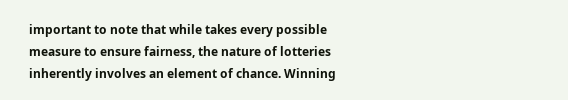important to note that while takes every possible measure to ensure fairness, the nature of lotteries inherently involves an element of chance. Winning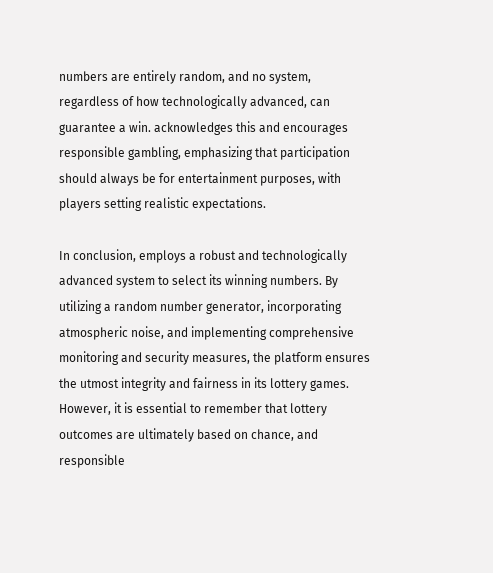numbers are entirely random, and no system, regardless of how technologically advanced, can guarantee a win. acknowledges this and encourages responsible gambling, emphasizing that participation should always be for entertainment purposes, with players setting realistic expectations.

In conclusion, employs a robust and technologically advanced system to select its winning numbers. By utilizing a random number generator, incorporating atmospheric noise, and implementing comprehensive monitoring and security measures, the platform ensures the utmost integrity and fairness in its lottery games. However, it is essential to remember that lottery outcomes are ultimately based on chance, and responsible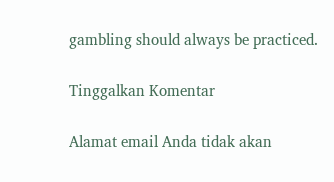gambling should always be practiced.

Tinggalkan Komentar

Alamat email Anda tidak akan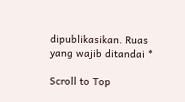dipublikasikan. Ruas yang wajib ditandai *

Scroll to Top